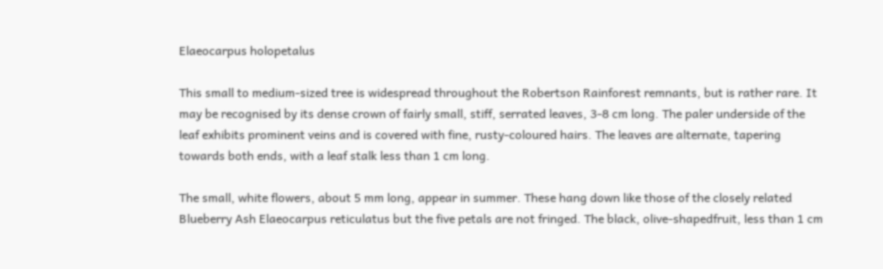Elaeocarpus holopetalus

This small to medium-sized tree is widespread throughout the Robertson Rainforest remnants, but is rather rare. It may be recognised by its dense crown of fairly small, stiff, serrated leaves, 3-8 cm long. The paler underside of the leaf exhibits prominent veins and is covered with fine, rusty-coloured hairs. The leaves are alternate, tapering towards both ends, with a leaf stalk less than 1 cm long.

The small, white flowers, about 5 mm long, appear in summer. These hang down like those of the closely related Blueberry Ash Elaeocarpus reticulatus but the five petals are not fringed. The black, olive-shapedfruit, less than 1 cm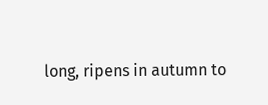long, ripens in autumn to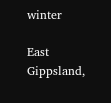winter

East Gippsland,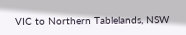VIC to Northern Tablelands, NSW